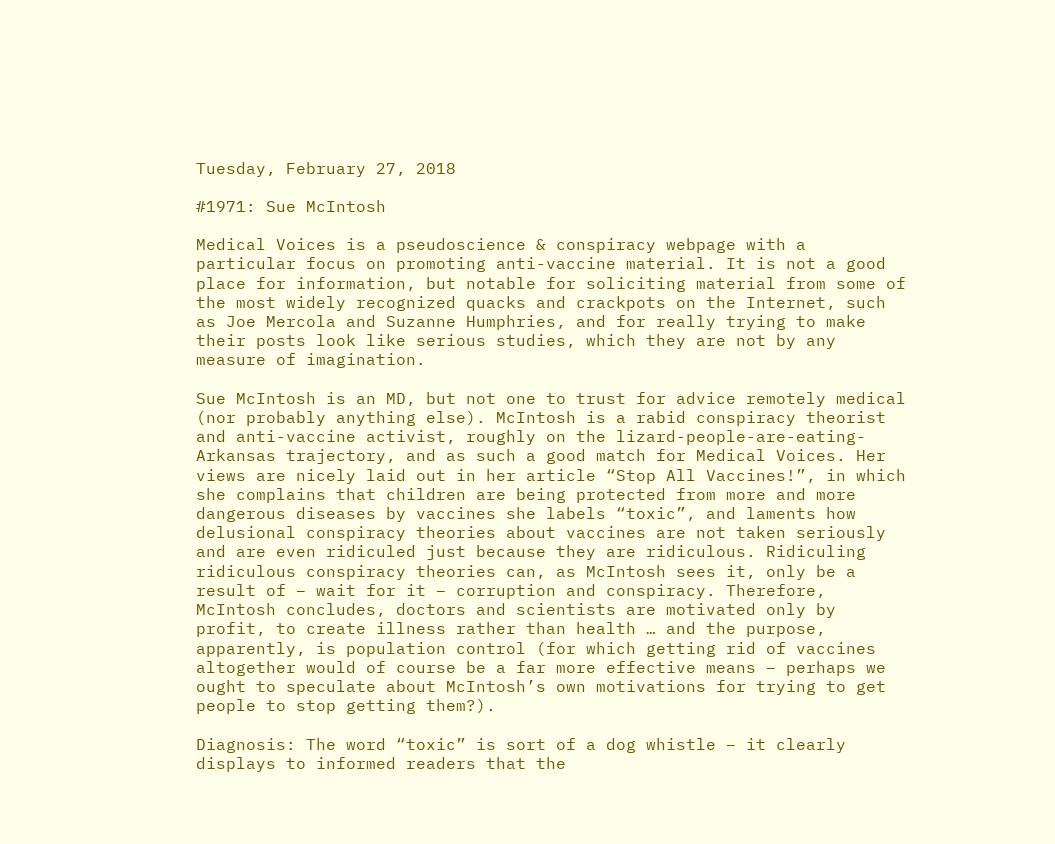Tuesday, February 27, 2018

#1971: Sue McIntosh

Medical Voices is a pseudoscience & conspiracy webpage with a particular focus on promoting anti-vaccine material. It is not a good place for information, but notable for soliciting material from some of the most widely recognized quacks and crackpots on the Internet, such as Joe Mercola and Suzanne Humphries, and for really trying to make their posts look like serious studies, which they are not by any measure of imagination.

Sue McIntosh is an MD, but not one to trust for advice remotely medical (nor probably anything else). McIntosh is a rabid conspiracy theorist and anti-vaccine activist, roughly on the lizard-people-are-eating-Arkansas trajectory, and as such a good match for Medical Voices. Her views are nicely laid out in her article “Stop All Vaccines!”, in which she complains that children are being protected from more and more dangerous diseases by vaccines she labels “toxic”, and laments how delusional conspiracy theories about vaccines are not taken seriously and are even ridiculed just because they are ridiculous. Ridiculing ridiculous conspiracy theories can, as McIntosh sees it, only be a result of – wait for it – corruption and conspiracy. Therefore, McIntosh concludes, doctors and scientists are motivated only by profit, to create illness rather than health … and the purpose, apparently, is population control (for which getting rid of vaccines altogether would of course be a far more effective means – perhaps we ought to speculate about McIntosh’s own motivations for trying to get people to stop getting them?).

Diagnosis: The word “toxic” is sort of a dog whistle – it clearly displays to informed readers that the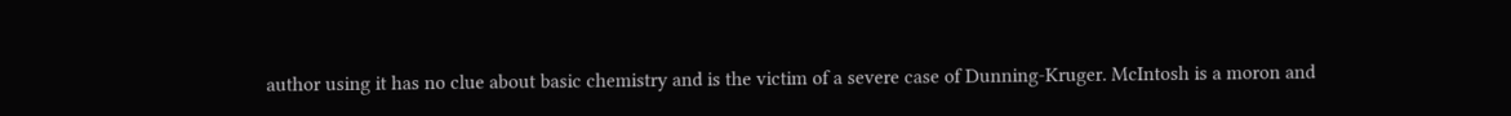author using it has no clue about basic chemistry and is the victim of a severe case of Dunning-Kruger. McIntosh is a moron and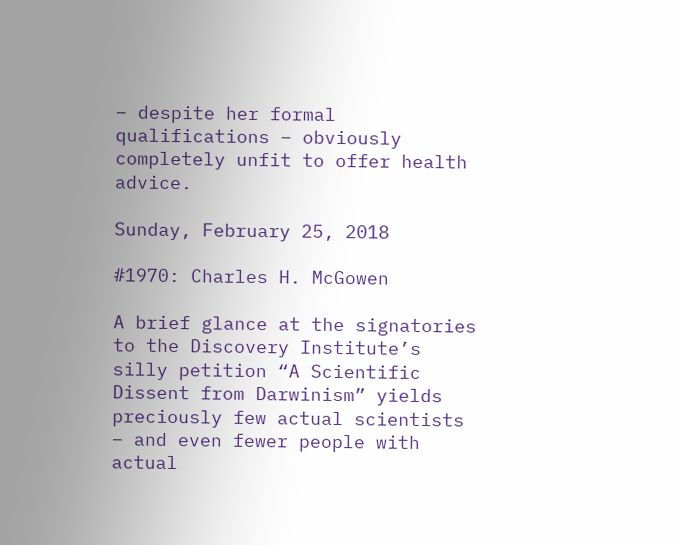– despite her formal qualifications – obviously completely unfit to offer health advice.

Sunday, February 25, 2018

#1970: Charles H. McGowen

A brief glance at the signatories to the Discovery Institute’s silly petition “A Scientific Dissent from Darwinism” yields preciously few actual scientists – and even fewer people with actual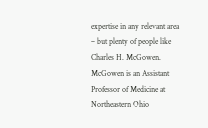expertise in any relevant area – but plenty of people like Charles H. McGowen. McGowen is an Assistant Professor of Medicine at Northeastern Ohio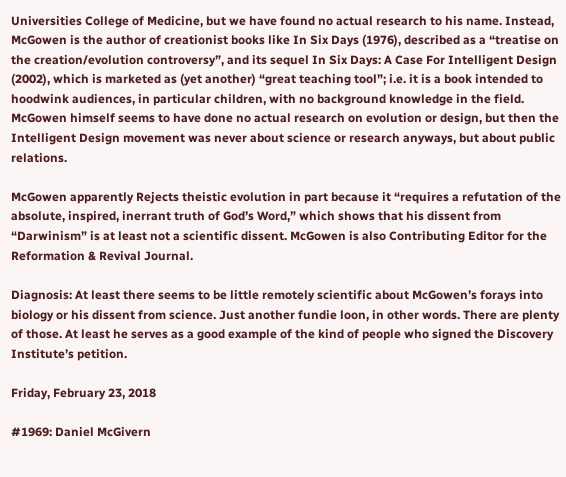Universities College of Medicine, but we have found no actual research to his name. Instead, McGowen is the author of creationist books like In Six Days (1976), described as a “treatise on the creation/evolution controversy”, and its sequel In Six Days: A Case For Intelligent Design (2002), which is marketed as (yet another) “great teaching tool”; i.e. it is a book intended to hoodwink audiences, in particular children, with no background knowledge in the field. McGowen himself seems to have done no actual research on evolution or design, but then the Intelligent Design movement was never about science or research anyways, but about public relations.

McGowen apparently Rejects theistic evolution in part because it “requires a refutation of the absolute, inspired, inerrant truth of God’s Word,” which shows that his dissent from “Darwinism” is at least not a scientific dissent. McGowen is also Contributing Editor for the Reformation & Revival Journal.

Diagnosis: At least there seems to be little remotely scientific about McGowen’s forays into biology or his dissent from science. Just another fundie loon, in other words. There are plenty of those. At least he serves as a good example of the kind of people who signed the Discovery Institute’s petition.

Friday, February 23, 2018

#1969: Daniel McGivern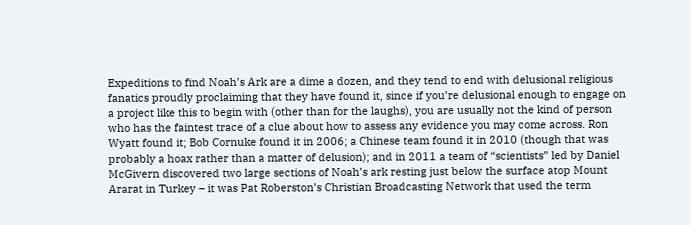Expeditions to find Noah’s Ark are a dime a dozen, and they tend to end with delusional religious fanatics proudly proclaiming that they have found it, since if you’re delusional enough to engage on a project like this to begin with (other than for the laughs), you are usually not the kind of person who has the faintest trace of a clue about how to assess any evidence you may come across. Ron Wyatt found it; Bob Cornuke found it in 2006; a Chinese team found it in 2010 (though that was probably a hoax rather than a matter of delusion); and in 2011 a team of “scientists” led by Daniel McGivern discovered two large sections of Noah’s ark resting just below the surface atop Mount Ararat in Turkey – it was Pat Roberston’s Christian Broadcasting Network that used the term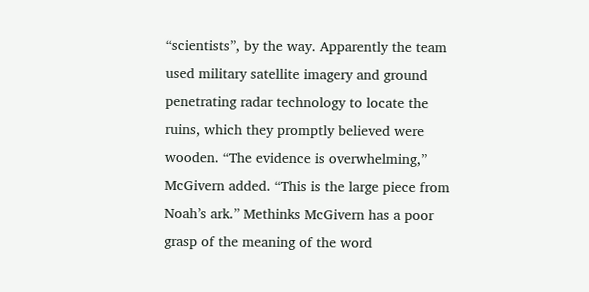“scientists”, by the way. Apparently the team used military satellite imagery and ground penetrating radar technology to locate the ruins, which they promptly believed were wooden. “The evidence is overwhelming,” McGivern added. “This is the large piece from Noah’s ark.” Methinks McGivern has a poor grasp of the meaning of the word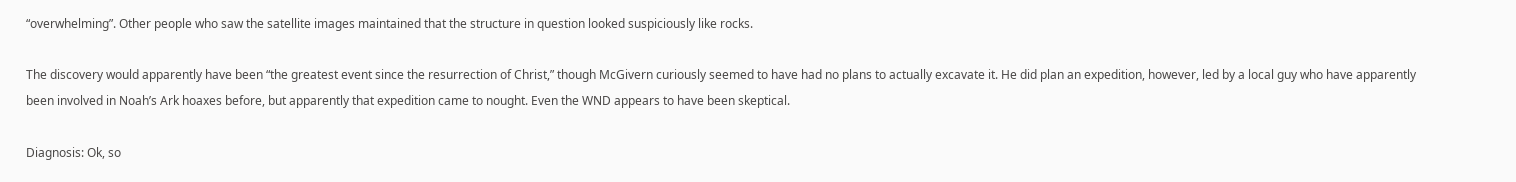“overwhelming”. Other people who saw the satellite images maintained that the structure in question looked suspiciously like rocks.

The discovery would apparently have been “the greatest event since the resurrection of Christ,” though McGivern curiously seemed to have had no plans to actually excavate it. He did plan an expedition, however, led by a local guy who have apparently been involved in Noah’s Ark hoaxes before, but apparently that expedition came to nought. Even the WND appears to have been skeptical.

Diagnosis: Ok, so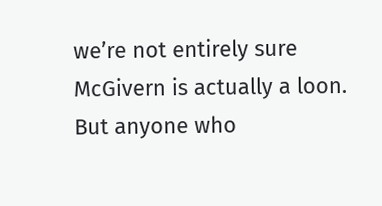we’re not entirely sure McGivern is actually a loon. But anyone who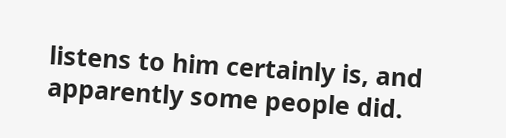listens to him certainly is, and apparently some people did.